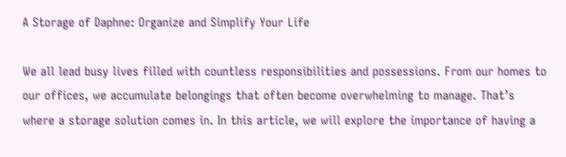A Storage of Daphne: Organize and Simplify Your Life

We all lead busy lives filled with countless responsibilities and possessions. From our homes to our offices, we accumulate belongings that often become overwhelming to manage. That’s where a storage solution comes in. In this article, we will explore the importance of having a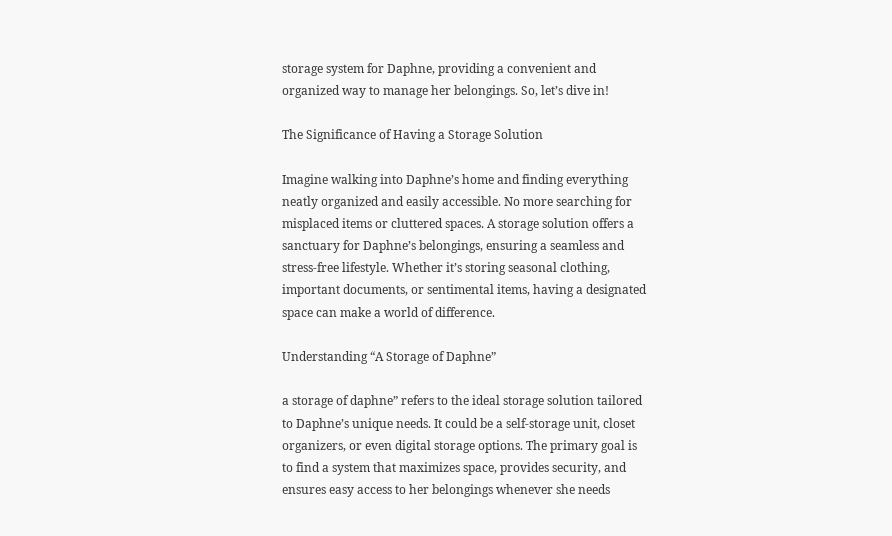storage system for Daphne, providing a convenient and organized way to manage her belongings. So, let’s dive in!

The Significance of Having a Storage Solution

Imagine walking into Daphne’s home and finding everything neatly organized and easily accessible. No more searching for misplaced items or cluttered spaces. A storage solution offers a sanctuary for Daphne’s belongings, ensuring a seamless and stress-free lifestyle. Whether it’s storing seasonal clothing, important documents, or sentimental items, having a designated space can make a world of difference.

Understanding “A Storage of Daphne”

a storage of daphne” refers to the ideal storage solution tailored to Daphne’s unique needs. It could be a self-storage unit, closet organizers, or even digital storage options. The primary goal is to find a system that maximizes space, provides security, and ensures easy access to her belongings whenever she needs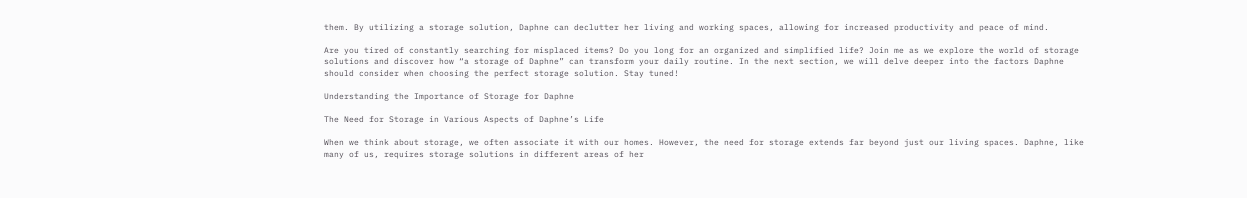them. By utilizing a storage solution, Daphne can declutter her living and working spaces, allowing for increased productivity and peace of mind.

Are you tired of constantly searching for misplaced items? Do you long for an organized and simplified life? Join me as we explore the world of storage solutions and discover how “a storage of Daphne” can transform your daily routine. In the next section, we will delve deeper into the factors Daphne should consider when choosing the perfect storage solution. Stay tuned!

Understanding the Importance of Storage for Daphne

The Need for Storage in Various Aspects of Daphne’s Life

When we think about storage, we often associate it with our homes. However, the need for storage extends far beyond just our living spaces. Daphne, like many of us, requires storage solutions in different areas of her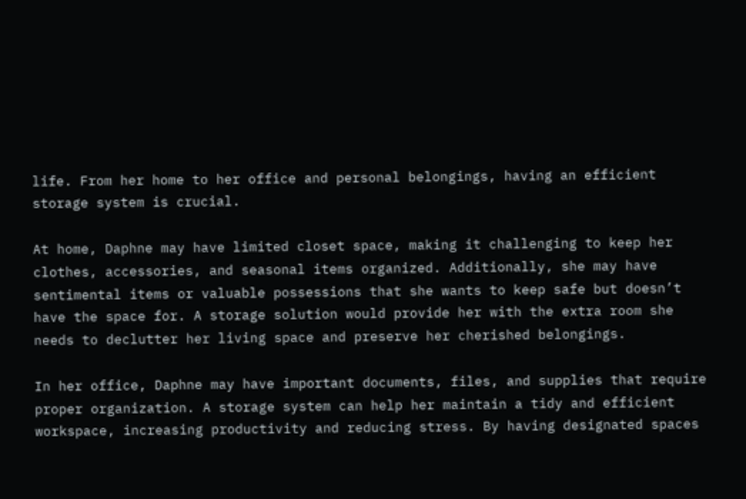life. From her home to her office and personal belongings, having an efficient storage system is crucial.

At home, Daphne may have limited closet space, making it challenging to keep her clothes, accessories, and seasonal items organized. Additionally, she may have sentimental items or valuable possessions that she wants to keep safe but doesn’t have the space for. A storage solution would provide her with the extra room she needs to declutter her living space and preserve her cherished belongings.

In her office, Daphne may have important documents, files, and supplies that require proper organization. A storage system can help her maintain a tidy and efficient workspace, increasing productivity and reducing stress. By having designated spaces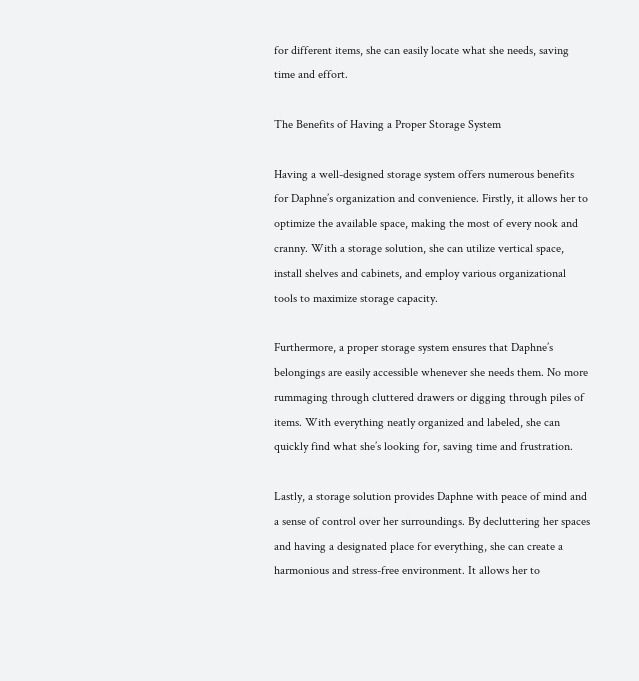for different items, she can easily locate what she needs, saving time and effort.

The Benefits of Having a Proper Storage System

Having a well-designed storage system offers numerous benefits for Daphne’s organization and convenience. Firstly, it allows her to optimize the available space, making the most of every nook and cranny. With a storage solution, she can utilize vertical space, install shelves and cabinets, and employ various organizational tools to maximize storage capacity.

Furthermore, a proper storage system ensures that Daphne’s belongings are easily accessible whenever she needs them. No more rummaging through cluttered drawers or digging through piles of items. With everything neatly organized and labeled, she can quickly find what she’s looking for, saving time and frustration.

Lastly, a storage solution provides Daphne with peace of mind and a sense of control over her surroundings. By decluttering her spaces and having a designated place for everything, she can create a harmonious and stress-free environment. It allows her to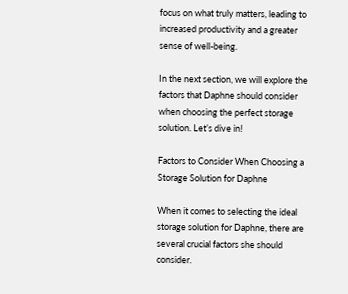focus on what truly matters, leading to increased productivity and a greater sense of well-being.

In the next section, we will explore the factors that Daphne should consider when choosing the perfect storage solution. Let’s dive in!

Factors to Consider When Choosing a Storage Solution for Daphne

When it comes to selecting the ideal storage solution for Daphne, there are several crucial factors she should consider.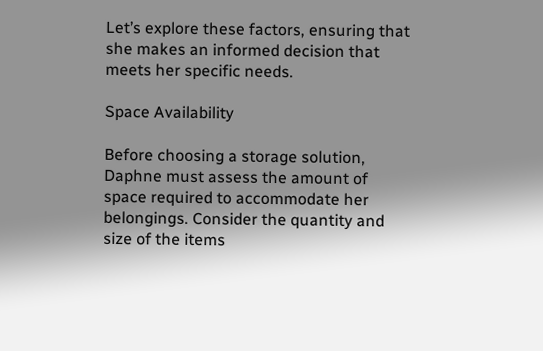Let’s explore these factors, ensuring that she makes an informed decision that meets her specific needs.

Space Availability

Before choosing a storage solution, Daphne must assess the amount of space required to accommodate her belongings. Consider the quantity and size of the items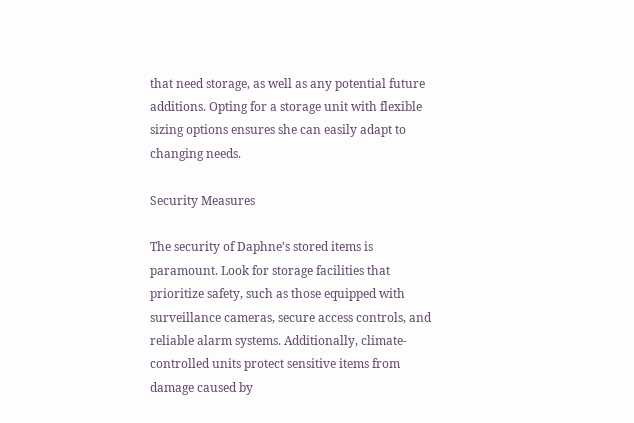that need storage, as well as any potential future additions. Opting for a storage unit with flexible sizing options ensures she can easily adapt to changing needs.

Security Measures

The security of Daphne’s stored items is paramount. Look for storage facilities that prioritize safety, such as those equipped with surveillance cameras, secure access controls, and reliable alarm systems. Additionally, climate-controlled units protect sensitive items from damage caused by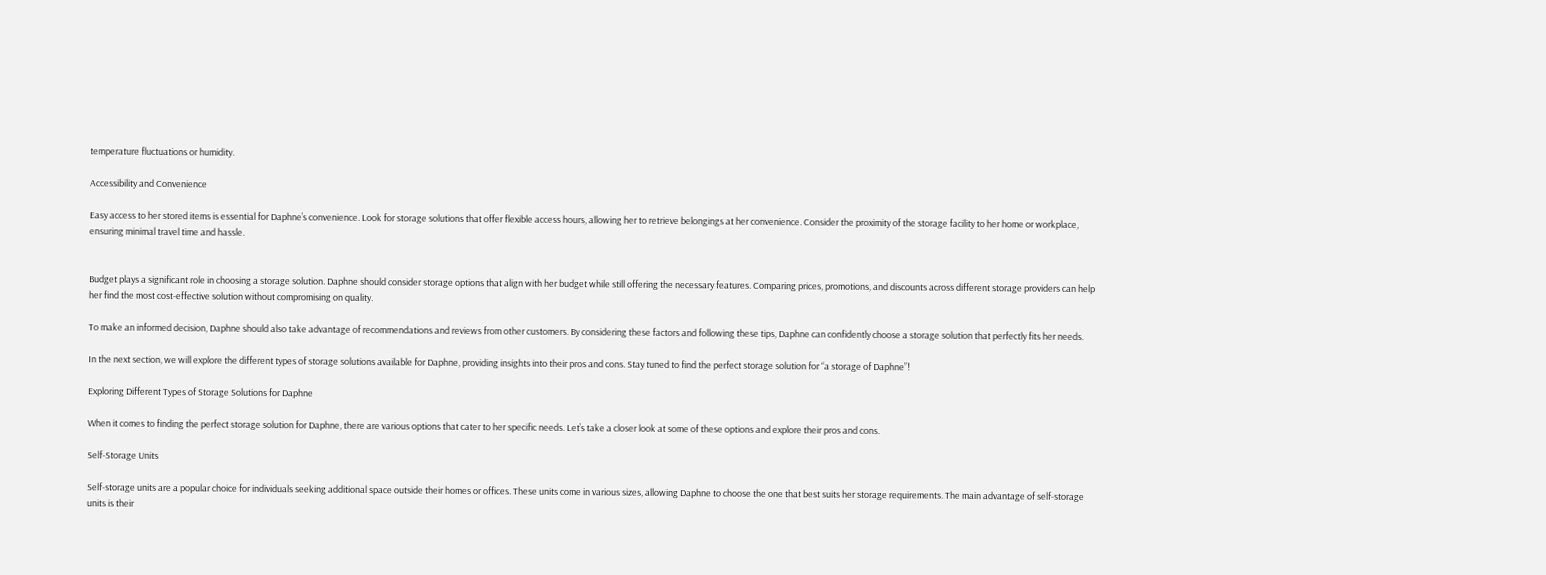temperature fluctuations or humidity.

Accessibility and Convenience

Easy access to her stored items is essential for Daphne’s convenience. Look for storage solutions that offer flexible access hours, allowing her to retrieve belongings at her convenience. Consider the proximity of the storage facility to her home or workplace, ensuring minimal travel time and hassle.


Budget plays a significant role in choosing a storage solution. Daphne should consider storage options that align with her budget while still offering the necessary features. Comparing prices, promotions, and discounts across different storage providers can help her find the most cost-effective solution without compromising on quality.

To make an informed decision, Daphne should also take advantage of recommendations and reviews from other customers. By considering these factors and following these tips, Daphne can confidently choose a storage solution that perfectly fits her needs.

In the next section, we will explore the different types of storage solutions available for Daphne, providing insights into their pros and cons. Stay tuned to find the perfect storage solution for “a storage of Daphne”!

Exploring Different Types of Storage Solutions for Daphne

When it comes to finding the perfect storage solution for Daphne, there are various options that cater to her specific needs. Let’s take a closer look at some of these options and explore their pros and cons.

Self-Storage Units

Self-storage units are a popular choice for individuals seeking additional space outside their homes or offices. These units come in various sizes, allowing Daphne to choose the one that best suits her storage requirements. The main advantage of self-storage units is their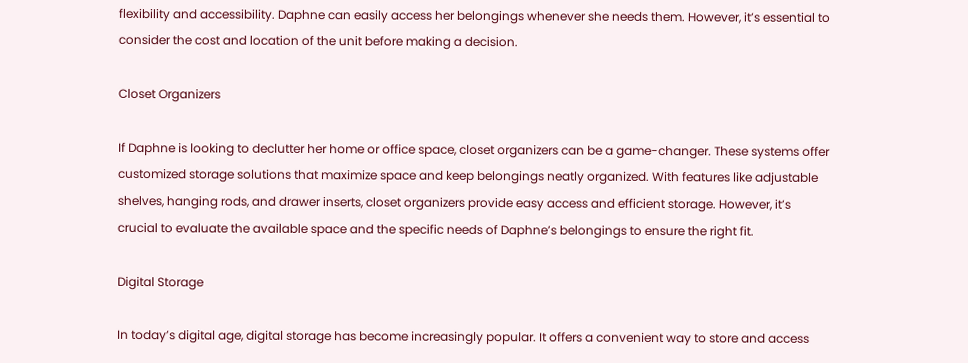flexibility and accessibility. Daphne can easily access her belongings whenever she needs them. However, it’s essential to consider the cost and location of the unit before making a decision.

Closet Organizers

If Daphne is looking to declutter her home or office space, closet organizers can be a game-changer. These systems offer customized storage solutions that maximize space and keep belongings neatly organized. With features like adjustable shelves, hanging rods, and drawer inserts, closet organizers provide easy access and efficient storage. However, it’s crucial to evaluate the available space and the specific needs of Daphne’s belongings to ensure the right fit.

Digital Storage

In today’s digital age, digital storage has become increasingly popular. It offers a convenient way to store and access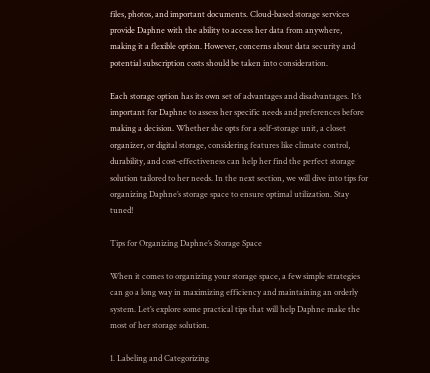files, photos, and important documents. Cloud-based storage services provide Daphne with the ability to access her data from anywhere, making it a flexible option. However, concerns about data security and potential subscription costs should be taken into consideration.

Each storage option has its own set of advantages and disadvantages. It’s important for Daphne to assess her specific needs and preferences before making a decision. Whether she opts for a self-storage unit, a closet organizer, or digital storage, considering features like climate control, durability, and cost-effectiveness can help her find the perfect storage solution tailored to her needs. In the next section, we will dive into tips for organizing Daphne’s storage space to ensure optimal utilization. Stay tuned!

Tips for Organizing Daphne’s Storage Space

When it comes to organizing your storage space, a few simple strategies can go a long way in maximizing efficiency and maintaining an orderly system. Let’s explore some practical tips that will help Daphne make the most of her storage solution.

1. Labeling and Categorizing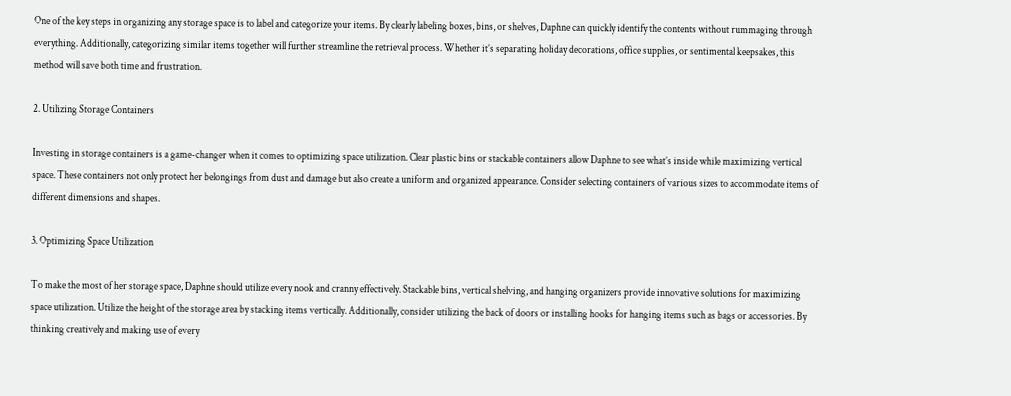One of the key steps in organizing any storage space is to label and categorize your items. By clearly labeling boxes, bins, or shelves, Daphne can quickly identify the contents without rummaging through everything. Additionally, categorizing similar items together will further streamline the retrieval process. Whether it’s separating holiday decorations, office supplies, or sentimental keepsakes, this method will save both time and frustration.

2. Utilizing Storage Containers

Investing in storage containers is a game-changer when it comes to optimizing space utilization. Clear plastic bins or stackable containers allow Daphne to see what’s inside while maximizing vertical space. These containers not only protect her belongings from dust and damage but also create a uniform and organized appearance. Consider selecting containers of various sizes to accommodate items of different dimensions and shapes.

3. Optimizing Space Utilization

To make the most of her storage space, Daphne should utilize every nook and cranny effectively. Stackable bins, vertical shelving, and hanging organizers provide innovative solutions for maximizing space utilization. Utilize the height of the storage area by stacking items vertically. Additionally, consider utilizing the back of doors or installing hooks for hanging items such as bags or accessories. By thinking creatively and making use of every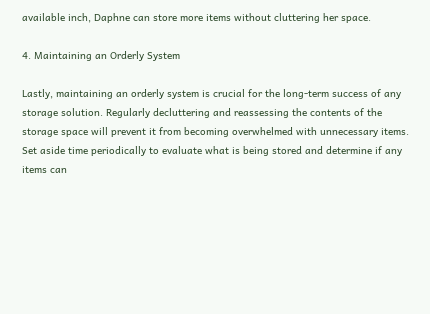available inch, Daphne can store more items without cluttering her space.

4. Maintaining an Orderly System

Lastly, maintaining an orderly system is crucial for the long-term success of any storage solution. Regularly decluttering and reassessing the contents of the storage space will prevent it from becoming overwhelmed with unnecessary items. Set aside time periodically to evaluate what is being stored and determine if any items can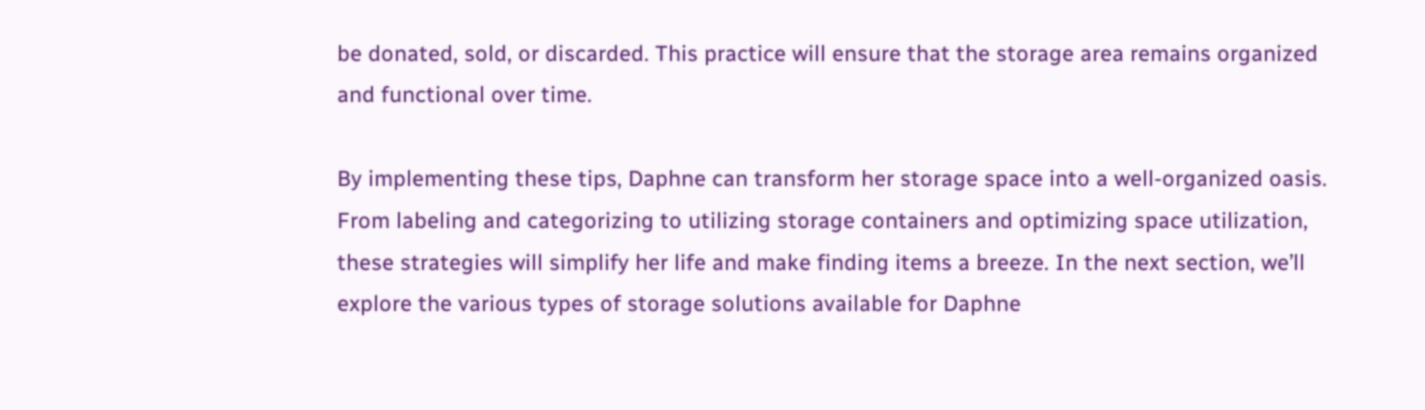be donated, sold, or discarded. This practice will ensure that the storage area remains organized and functional over time.

By implementing these tips, Daphne can transform her storage space into a well-organized oasis. From labeling and categorizing to utilizing storage containers and optimizing space utilization, these strategies will simplify her life and make finding items a breeze. In the next section, we’ll explore the various types of storage solutions available for Daphne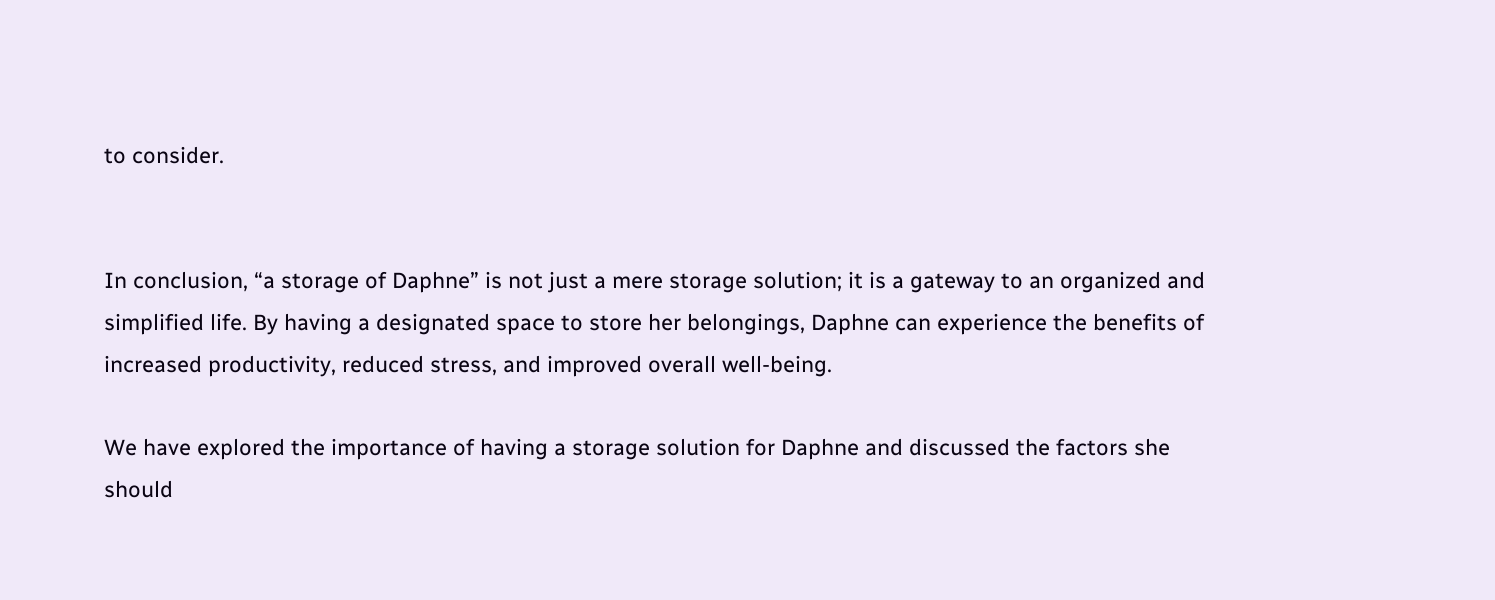to consider.


In conclusion, “a storage of Daphne” is not just a mere storage solution; it is a gateway to an organized and simplified life. By having a designated space to store her belongings, Daphne can experience the benefits of increased productivity, reduced stress, and improved overall well-being.

We have explored the importance of having a storage solution for Daphne and discussed the factors she should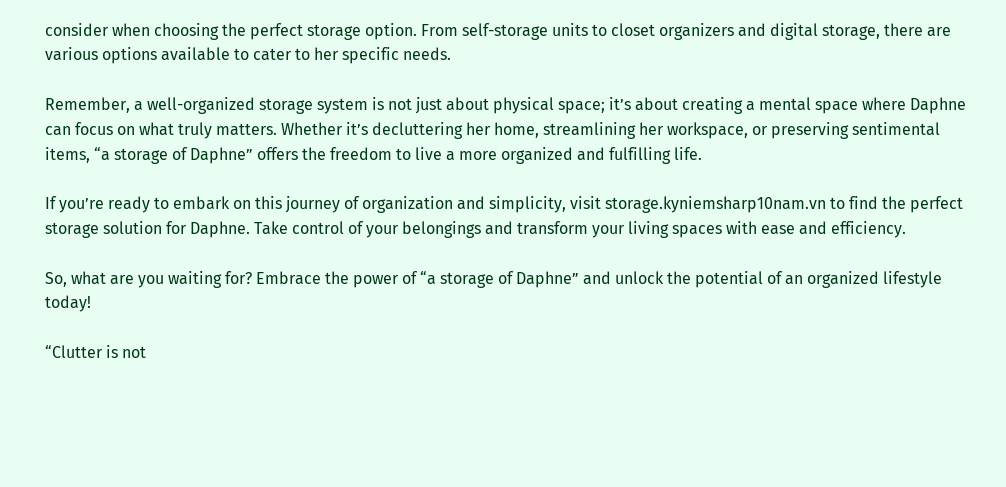consider when choosing the perfect storage option. From self-storage units to closet organizers and digital storage, there are various options available to cater to her specific needs.

Remember, a well-organized storage system is not just about physical space; it’s about creating a mental space where Daphne can focus on what truly matters. Whether it’s decluttering her home, streamlining her workspace, or preserving sentimental items, “a storage of Daphne” offers the freedom to live a more organized and fulfilling life.

If you’re ready to embark on this journey of organization and simplicity, visit storage.kyniemsharp10nam.vn to find the perfect storage solution for Daphne. Take control of your belongings and transform your living spaces with ease and efficiency.

So, what are you waiting for? Embrace the power of “a storage of Daphne” and unlock the potential of an organized lifestyle today!

“Clutter is not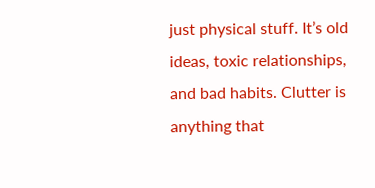just physical stuff. It’s old ideas, toxic relationships, and bad habits. Clutter is anything that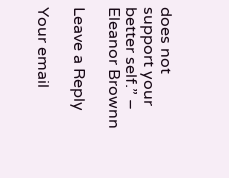does not support your better self.” – Eleanor Brownn

Leave a Reply

Your email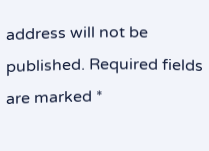address will not be published. Required fields are marked *